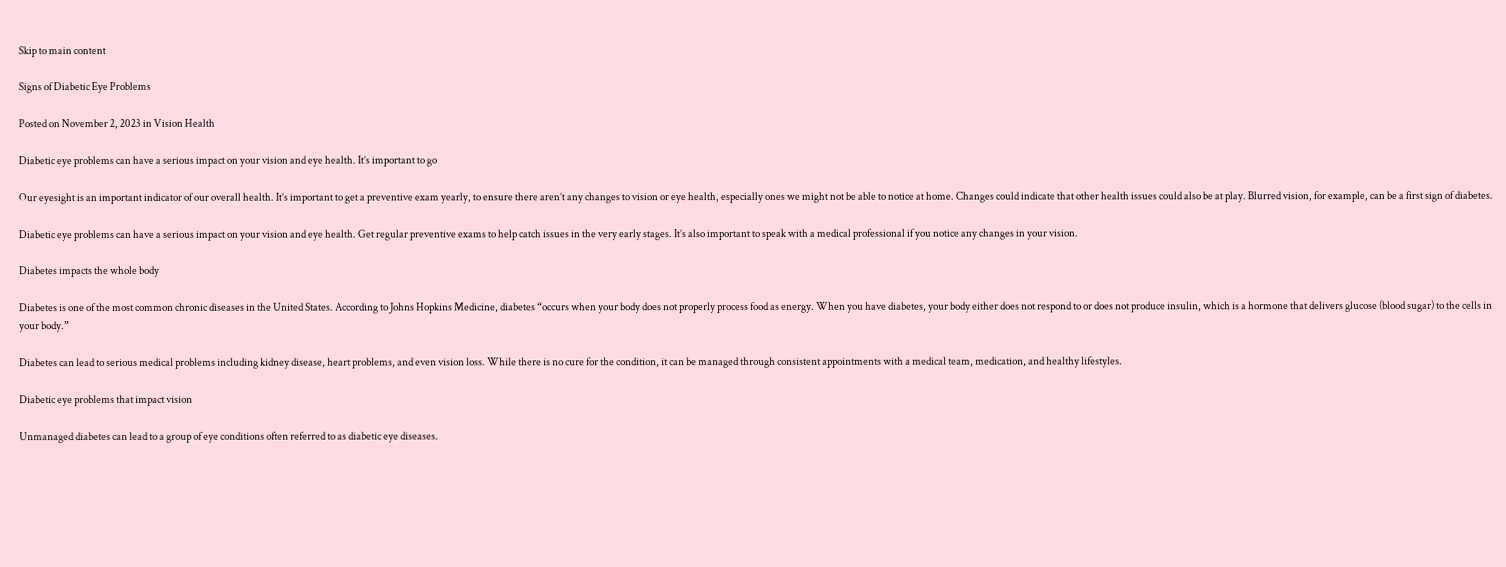Skip to main content

Signs of Diabetic Eye Problems

Posted on November 2, 2023 in Vision Health

Diabetic eye problems can have a serious impact on your vision and eye health. It’s important to go

Our eyesight is an important indicator of our overall health. It’s important to get a preventive exam yearly, to ensure there aren’t any changes to vision or eye health, especially ones we might not be able to notice at home. Changes could indicate that other health issues could also be at play. Blurred vision, for example, can be a first sign of diabetes.

Diabetic eye problems can have a serious impact on your vision and eye health. Get regular preventive exams to help catch issues in the very early stages. It’s also important to speak with a medical professional if you notice any changes in your vision.

Diabetes impacts the whole body

Diabetes is one of the most common chronic diseases in the United States. According to Johns Hopkins Medicine, diabetes “occurs when your body does not properly process food as energy. When you have diabetes, your body either does not respond to or does not produce insulin, which is a hormone that delivers glucose (blood sugar) to the cells in your body.”

Diabetes can lead to serious medical problems including kidney disease, heart problems, and even vision loss. While there is no cure for the condition, it can be managed through consistent appointments with a medical team, medication, and healthy lifestyles.

Diabetic eye problems that impact vision

Unmanaged diabetes can lead to a group of eye conditions often referred to as diabetic eye diseases.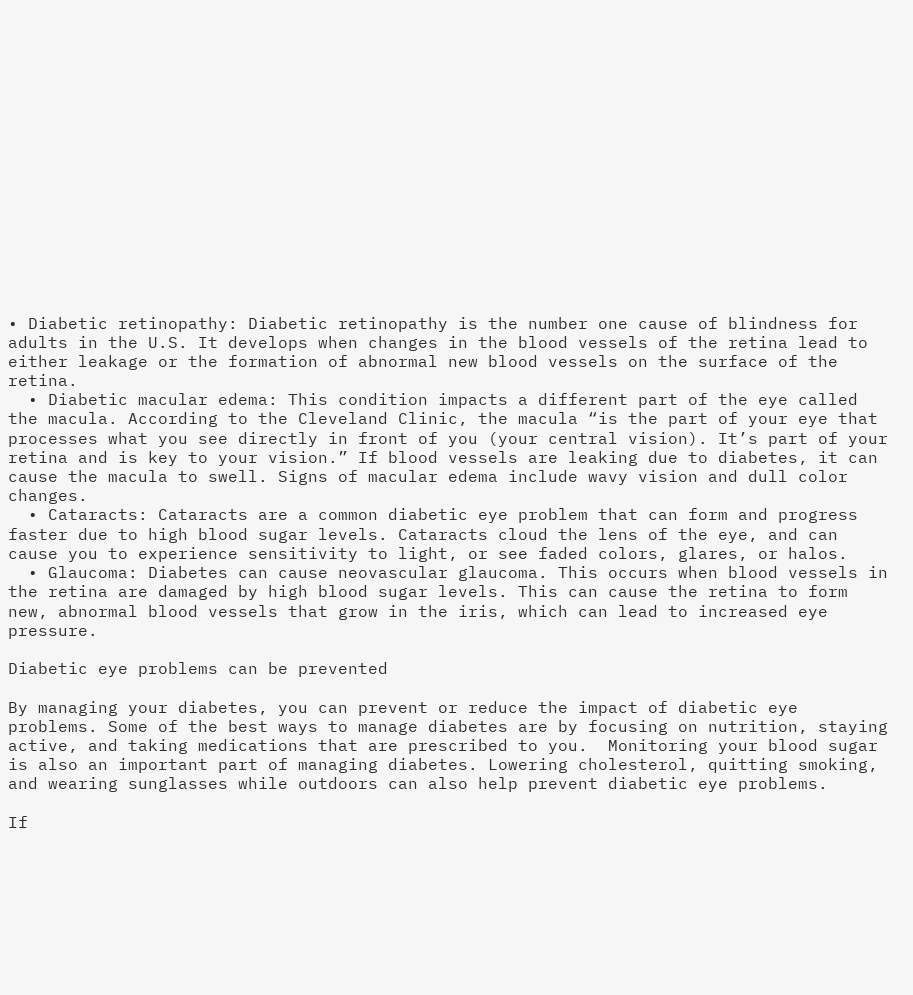• Diabetic retinopathy: Diabetic retinopathy is the number one cause of blindness for adults in the U.S. It develops when changes in the blood vessels of the retina lead to either leakage or the formation of abnormal new blood vessels on the surface of the retina.
  • Diabetic macular edema: This condition impacts a different part of the eye called the macula. According to the Cleveland Clinic, the macula “is the part of your eye that processes what you see directly in front of you (your central vision). It’s part of your retina and is key to your vision.” If blood vessels are leaking due to diabetes, it can cause the macula to swell. Signs of macular edema include wavy vision and dull color changes.
  • Cataracts: Cataracts are a common diabetic eye problem that can form and progress faster due to high blood sugar levels. Cataracts cloud the lens of the eye, and can cause you to experience sensitivity to light, or see faded colors, glares, or halos.
  • Glaucoma: Diabetes can cause neovascular glaucoma. This occurs when blood vessels in the retina are damaged by high blood sugar levels. This can cause the retina to form new, abnormal blood vessels that grow in the iris, which can lead to increased eye pressure.

Diabetic eye problems can be prevented

By managing your diabetes, you can prevent or reduce the impact of diabetic eye problems. Some of the best ways to manage diabetes are by focusing on nutrition, staying active, and taking medications that are prescribed to you.  Monitoring your blood sugar is also an important part of managing diabetes. Lowering cholesterol, quitting smoking, and wearing sunglasses while outdoors can also help prevent diabetic eye problems.

If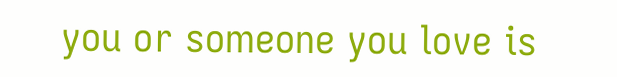you or someone you love is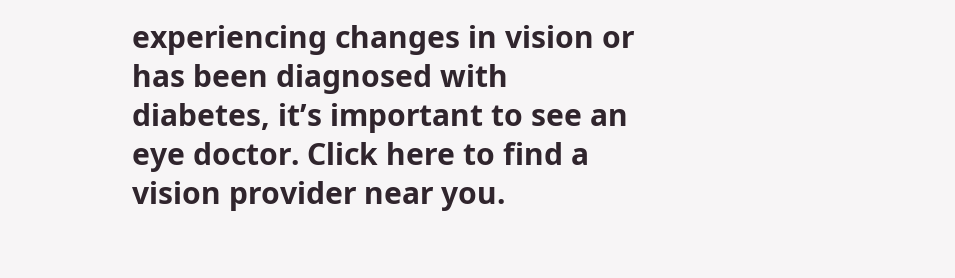experiencing changes in vision or has been diagnosed with diabetes, it’s important to see an eye doctor. Click here to find a vision provider near you.